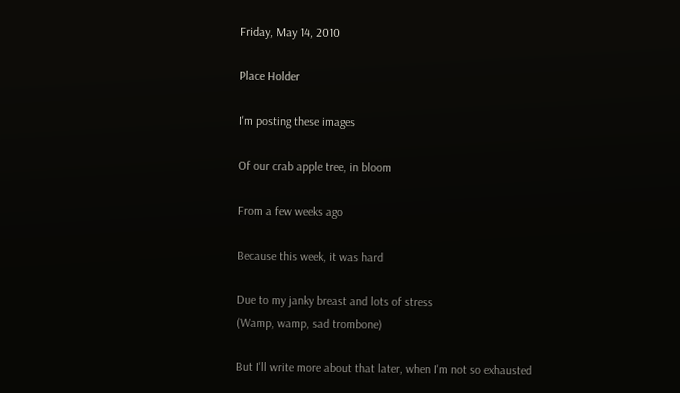Friday, May 14, 2010

Place Holder

I'm posting these images

Of our crab apple tree, in bloom

From a few weeks ago

Because this week, it was hard

Due to my janky breast and lots of stress
(Wamp, wamp, sad trombone)

But I'll write more about that later, when I'm not so exhausted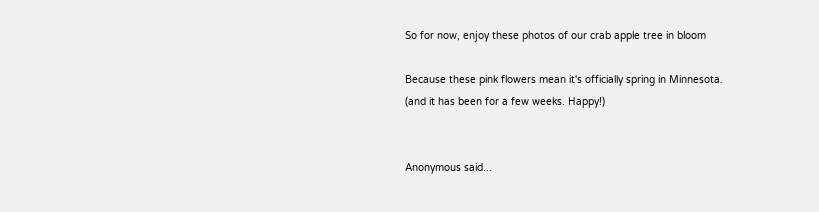So for now, enjoy these photos of our crab apple tree in bloom

Because these pink flowers mean it's officially spring in Minnesota.
(and it has been for a few weeks. Happy!)


Anonymous said...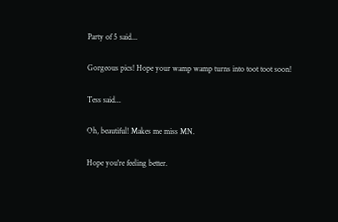Party of 5 said...

Gorgeous pics! Hope your wamp wamp turns into toot toot soon!

Tess said...

Oh, beautiful! Makes me miss MN.

Hope you're feeling better.